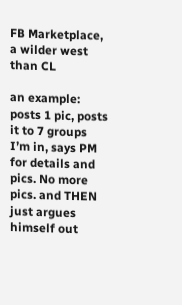FB Marketplace, a wilder west than CL

an example: posts 1 pic, posts it to 7 groups I’m in, says PM for details and pics. No more pics. and THEN just argues himself out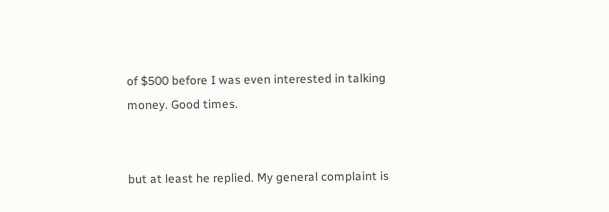of $500 before I was even interested in talking money. Good times.


but at least he replied. My general complaint is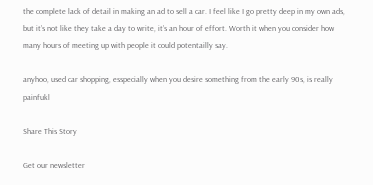the complete lack of detail in making an ad to sell a car. I feel like I go pretty deep in my own ads, but it’s not like they take a day to write, it’s an hour of effort. Worth it when you consider how many hours of meeting up with people it could potentailly say.

anyhoo, used car shopping, esspecially when you desire something from the early 90s, is really painfukl

Share This Story

Get our newsletter